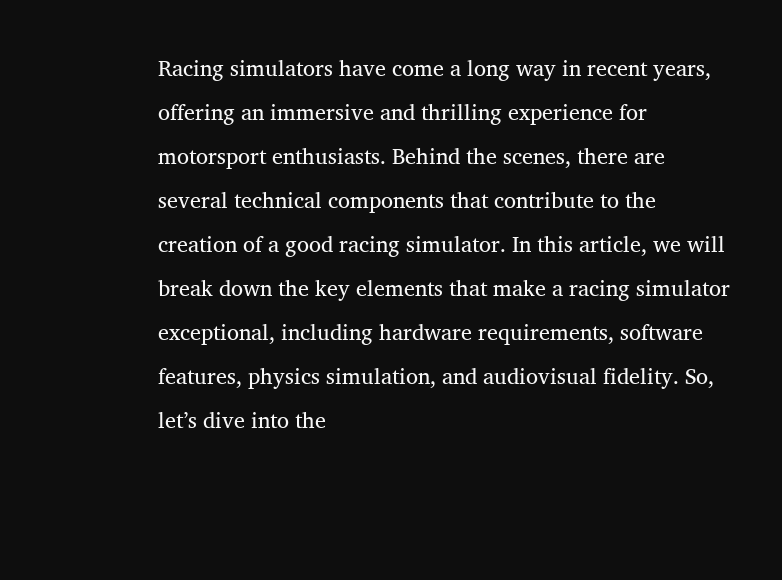Racing simulators have come a long way in recent years, offering an immersive and thrilling experience for motorsport enthusiasts. Behind the scenes, there are several technical components that contribute to the creation of a good racing simulator. In this article, we will break down the key elements that make a racing simulator exceptional, including hardware requirements, software features, physics simulation, and audiovisual fidelity. So, let’s dive into the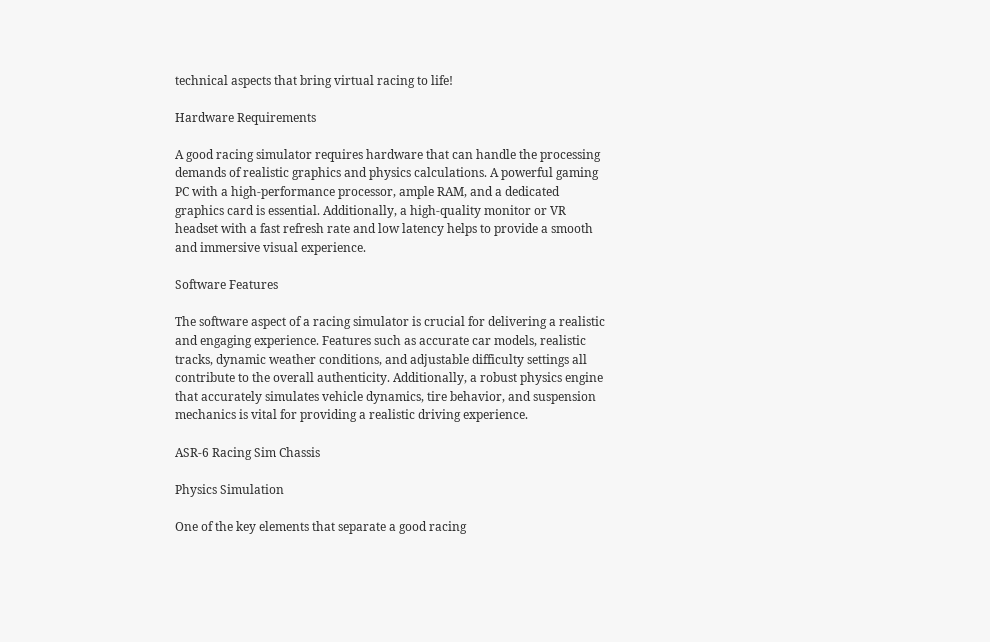technical aspects that bring virtual racing to life!

Hardware Requirements

A good racing simulator requires hardware that can handle the processing demands of realistic graphics and physics calculations. A powerful gaming PC with a high-performance processor, ample RAM, and a dedicated graphics card is essential. Additionally, a high-quality monitor or VR headset with a fast refresh rate and low latency helps to provide a smooth and immersive visual experience.

Software Features

The software aspect of a racing simulator is crucial for delivering a realistic and engaging experience. Features such as accurate car models, realistic tracks, dynamic weather conditions, and adjustable difficulty settings all contribute to the overall authenticity. Additionally, a robust physics engine that accurately simulates vehicle dynamics, tire behavior, and suspension mechanics is vital for providing a realistic driving experience.

ASR-6 Racing Sim Chassis

Physics Simulation

One of the key elements that separate a good racing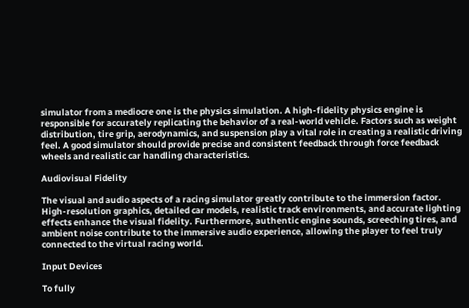simulator from a mediocre one is the physics simulation. A high-fidelity physics engine is responsible for accurately replicating the behavior of a real-world vehicle. Factors such as weight distribution, tire grip, aerodynamics, and suspension play a vital role in creating a realistic driving feel. A good simulator should provide precise and consistent feedback through force feedback wheels and realistic car handling characteristics.

Audiovisual Fidelity

The visual and audio aspects of a racing simulator greatly contribute to the immersion factor. High-resolution graphics, detailed car models, realistic track environments, and accurate lighting effects enhance the visual fidelity. Furthermore, authentic engine sounds, screeching tires, and ambient noise contribute to the immersive audio experience, allowing the player to feel truly connected to the virtual racing world.

Input Devices

To fully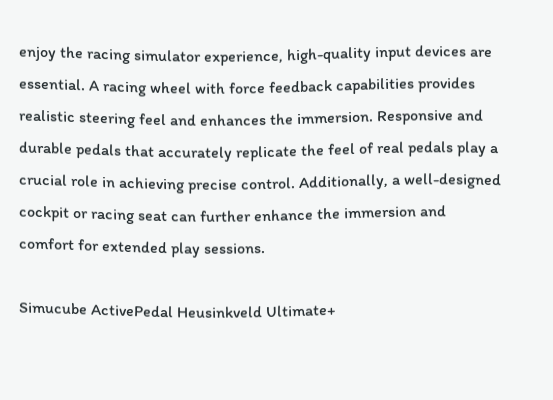enjoy the racing simulator experience, high-quality input devices are essential. A racing wheel with force feedback capabilities provides realistic steering feel and enhances the immersion. Responsive and durable pedals that accurately replicate the feel of real pedals play a crucial role in achieving precise control. Additionally, a well-designed cockpit or racing seat can further enhance the immersion and comfort for extended play sessions.

Simucube ActivePedal Heusinkveld Ultimate+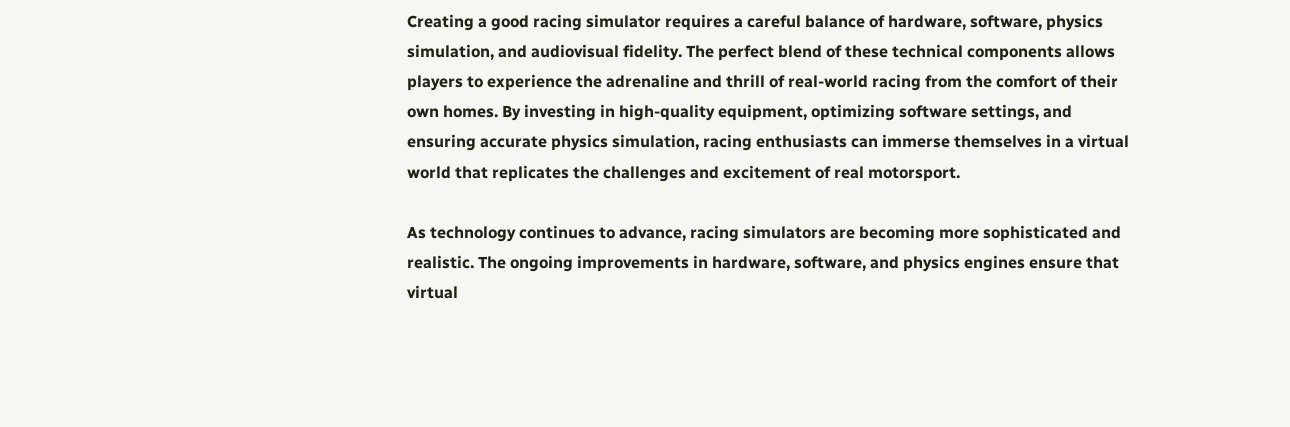Creating a good racing simulator requires a careful balance of hardware, software, physics simulation, and audiovisual fidelity. The perfect blend of these technical components allows players to experience the adrenaline and thrill of real-world racing from the comfort of their own homes. By investing in high-quality equipment, optimizing software settings, and ensuring accurate physics simulation, racing enthusiasts can immerse themselves in a virtual world that replicates the challenges and excitement of real motorsport.

As technology continues to advance, racing simulators are becoming more sophisticated and realistic. The ongoing improvements in hardware, software, and physics engines ensure that virtual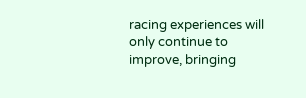racing experiences will only continue to improve, bringing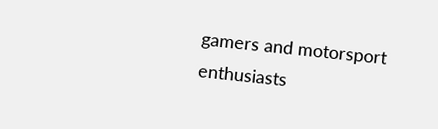gamers and motorsport enthusiasts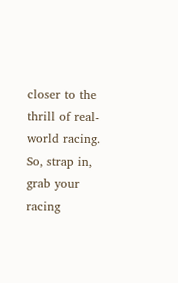closer to the thrill of real-world racing. So, strap in, grab your racing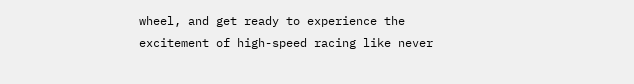wheel, and get ready to experience the excitement of high-speed racing like never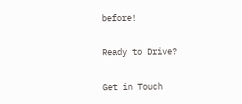before!

Ready to Drive?

Get in Touch